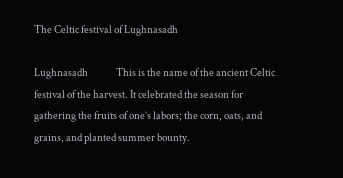The Celtic festival of Lughnasadh

Lughnasadh              This is the name of the ancient Celtic festival of the harvest. It celebrated the season for gathering the fruits of one’s labors; the corn, oats, and grains, and planted summer bounty.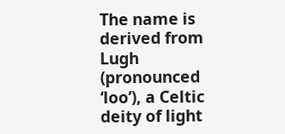The name is derived from Lugh (pronounced ‘loo’), a Celtic deity of light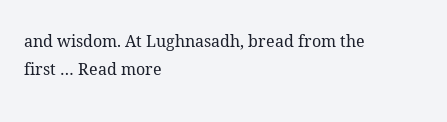and wisdom. At Lughnasadh, bread from the first … Read more